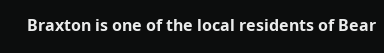Braxton is one of the local residents of Bear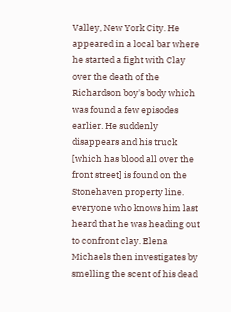Valley, New York City. He appeared in a local bar where he started a fight with Clay over the death of the Richardson boy's body which was found a few episodes earlier. He suddenly disappears and his truck [which has blood all over the front street] is found on the Stonehaven property line. everyone who knows him last heard that he was heading out to confront clay. Elena Michaels then investigates by smelling the scent of his dead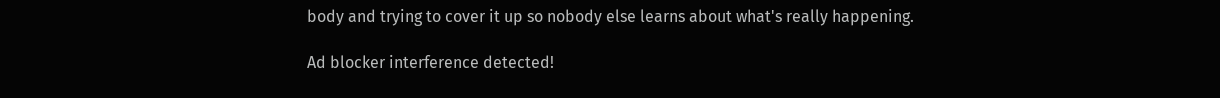body and trying to cover it up so nobody else learns about what's really happening.

Ad blocker interference detected!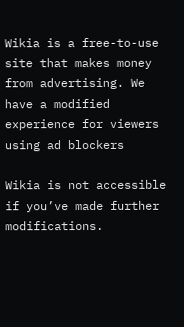Wikia is a free-to-use site that makes money from advertising. We have a modified experience for viewers using ad blockers

Wikia is not accessible if you’ve made further modifications.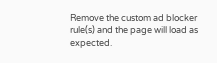Remove the custom ad blocker rule(s) and the page will load as expected.